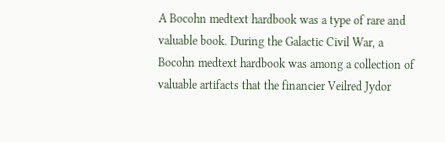A Bocohn medtext hardbook was a type of rare and valuable book. During the Galactic Civil War, a Bocohn medtext hardbook was among a collection of valuable artifacts that the financier Veilred Jydor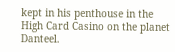kept in his penthouse in the High Card Casino on the planet Danteel.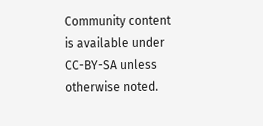Community content is available under CC-BY-SA unless otherwise noted.